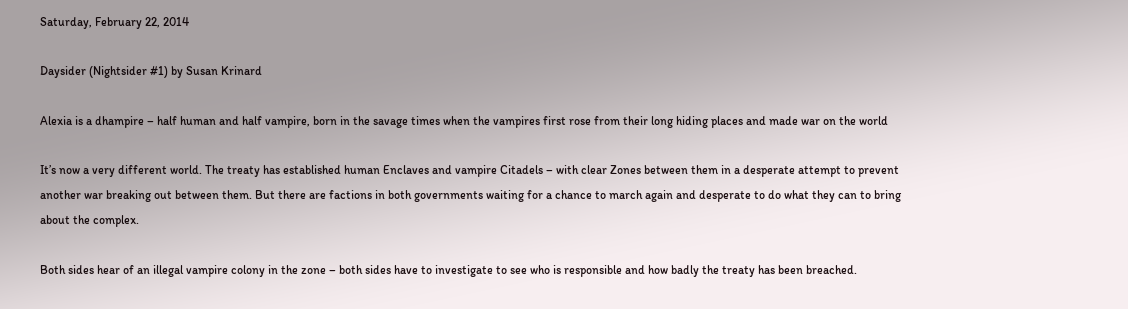Saturday, February 22, 2014

Daysider (Nightsider #1) by Susan Krinard

Alexia is a dhampire – half human and half vampire, born in the savage times when the vampires first rose from their long hiding places and made war on the world

It’s now a very different world. The treaty has established human Enclaves and vampire Citadels – with clear Zones between them in a desperate attempt to prevent another war breaking out between them. But there are factions in both governments waiting for a chance to march again and desperate to do what they can to bring about the complex.

Both sides hear of an illegal vampire colony in the zone – both sides have to investigate to see who is responsible and how badly the treaty has been breached.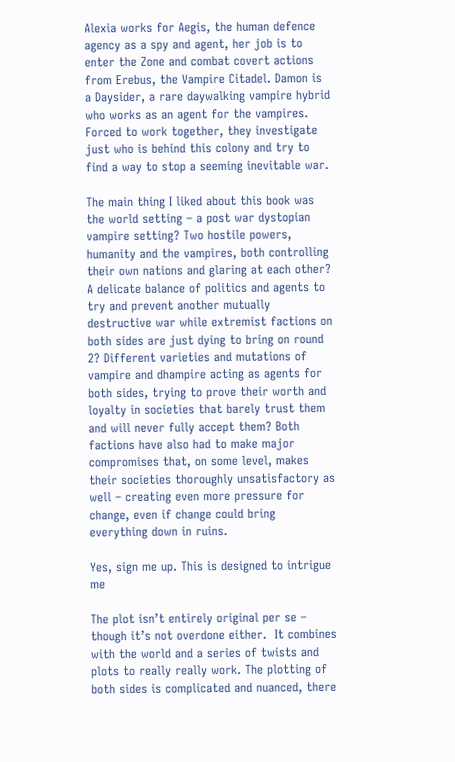Alexia works for Aegis, the human defence agency as a spy and agent, her job is to enter the Zone and combat covert actions from Erebus, the Vampire Citadel. Damon is a Daysider, a rare daywalking vampire hybrid who works as an agent for the vampires. Forced to work together, they investigate just who is behind this colony and try to find a way to stop a seeming inevitable war.

The main thing I liked about this book was the world setting – a post war dystopian vampire setting? Two hostile powers, humanity and the vampires, both controlling their own nations and glaring at each other? A delicate balance of politics and agents to try and prevent another mutually destructive war while extremist factions on both sides are just dying to bring on round 2? Different varieties and mutations of vampire and dhampire acting as agents for both sides, trying to prove their worth and loyalty in societies that barely trust them and will never fully accept them? Both factions have also had to make major compromises that, on some level, makes their societies thoroughly unsatisfactory as well – creating even more pressure for change, even if change could bring everything down in ruins.

Yes, sign me up. This is designed to intrigue me

The plot isn’t entirely original per se – though it’s not overdone either.  It combines with the world and a series of twists and plots to really really work. The plotting of both sides is complicated and nuanced, there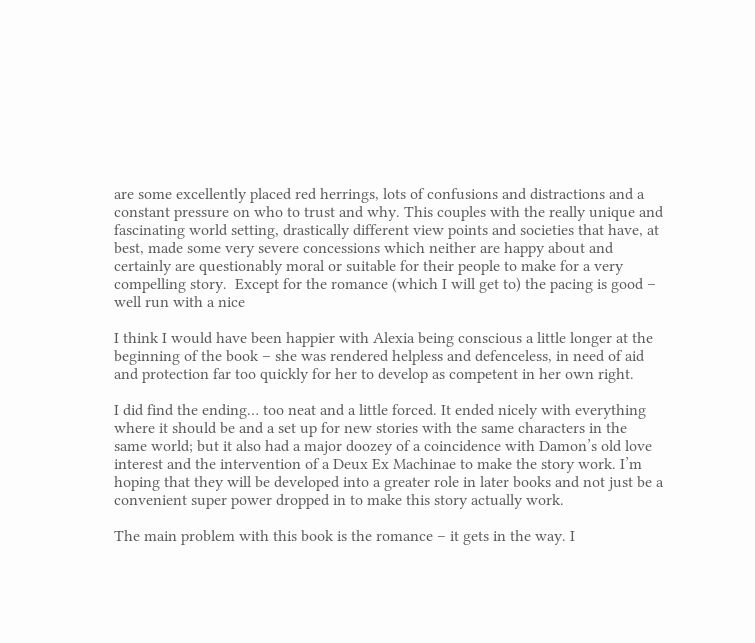are some excellently placed red herrings, lots of confusions and distractions and a constant pressure on who to trust and why. This couples with the really unique and fascinating world setting, drastically different view points and societies that have, at best, made some very severe concessions which neither are happy about and certainly are questionably moral or suitable for their people to make for a very compelling story.  Except for the romance (which I will get to) the pacing is good – well run with a nice

I think I would have been happier with Alexia being conscious a little longer at the beginning of the book – she was rendered helpless and defenceless, in need of aid and protection far too quickly for her to develop as competent in her own right.

I did find the ending… too neat and a little forced. It ended nicely with everything where it should be and a set up for new stories with the same characters in the same world; but it also had a major doozey of a coincidence with Damon’s old love interest and the intervention of a Deux Ex Machinae to make the story work. I’m hoping that they will be developed into a greater role in later books and not just be a convenient super power dropped in to make this story actually work.

The main problem with this book is the romance – it gets in the way. I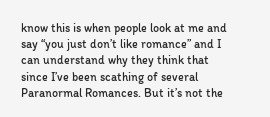know this is when people look at me and say “you just don’t like romance” and I can understand why they think that since I’ve been scathing of several Paranormal Romances. But it’s not the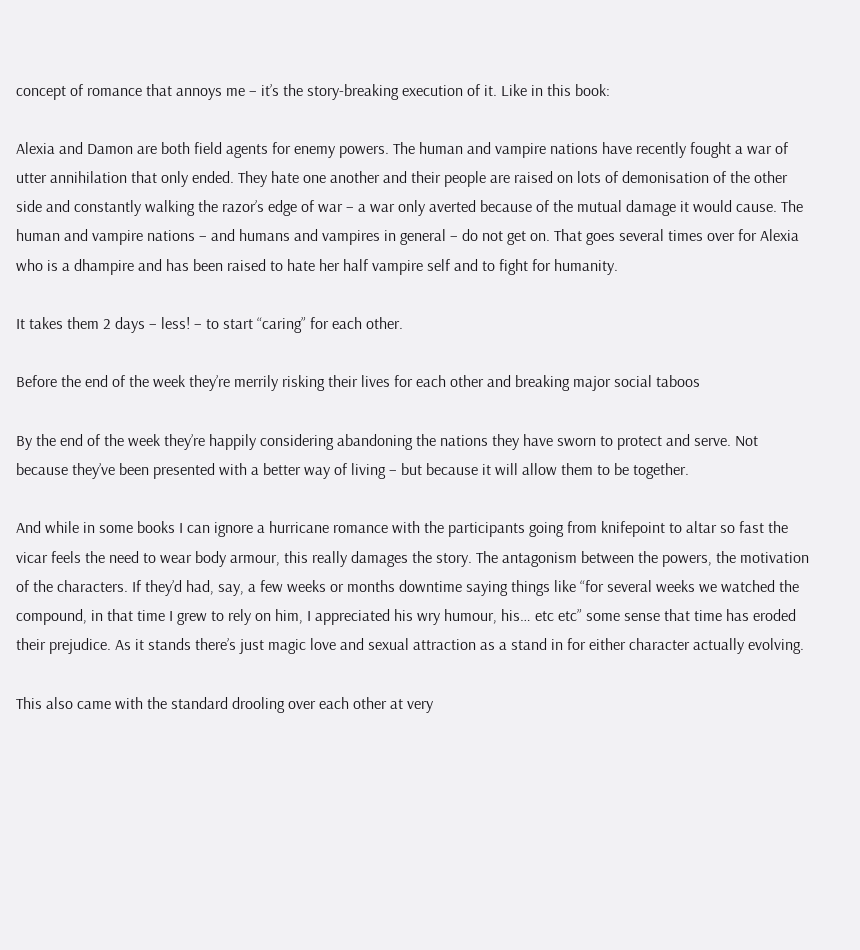concept of romance that annoys me – it’s the story-breaking execution of it. Like in this book:

Alexia and Damon are both field agents for enemy powers. The human and vampire nations have recently fought a war of utter annihilation that only ended. They hate one another and their people are raised on lots of demonisation of the other side and constantly walking the razor’s edge of war – a war only averted because of the mutual damage it would cause. The human and vampire nations – and humans and vampires in general – do not get on. That goes several times over for Alexia who is a dhampire and has been raised to hate her half vampire self and to fight for humanity.

It takes them 2 days – less! – to start “caring” for each other.

Before the end of the week they’re merrily risking their lives for each other and breaking major social taboos

By the end of the week they’re happily considering abandoning the nations they have sworn to protect and serve. Not because they’ve been presented with a better way of living – but because it will allow them to be together.

And while in some books I can ignore a hurricane romance with the participants going from knifepoint to altar so fast the vicar feels the need to wear body armour, this really damages the story. The antagonism between the powers, the motivation of the characters. If they’d had, say, a few weeks or months downtime saying things like “for several weeks we watched the compound, in that time I grew to rely on him, I appreciated his wry humour, his… etc etc” some sense that time has eroded their prejudice. As it stands there’s just magic love and sexual attraction as a stand in for either character actually evolving.

This also came with the standard drooling over each other at very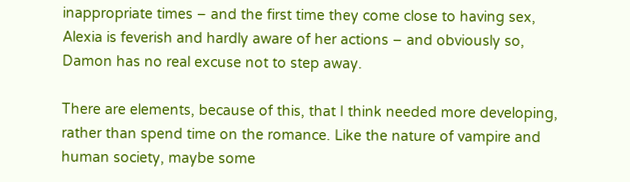inappropriate times – and the first time they come close to having sex, Alexia is feverish and hardly aware of her actions – and obviously so, Damon has no real excuse not to step away.

There are elements, because of this, that I think needed more developing, rather than spend time on the romance. Like the nature of vampire and human society, maybe some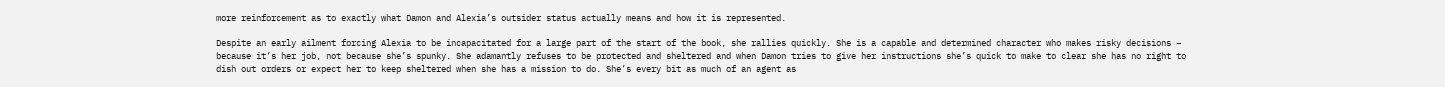more reinforcement as to exactly what Damon and Alexia’s outsider status actually means and how it is represented.

Despite an early ailment forcing Alexia to be incapacitated for a large part of the start of the book, she rallies quickly. She is a capable and determined character who makes risky decisions – because it’s her job, not because she’s spunky. She adamantly refuses to be protected and sheltered and when Damon tries to give her instructions she’s quick to make to clear she has no right to dish out orders or expect her to keep sheltered when she has a mission to do. She’s every bit as much of an agent as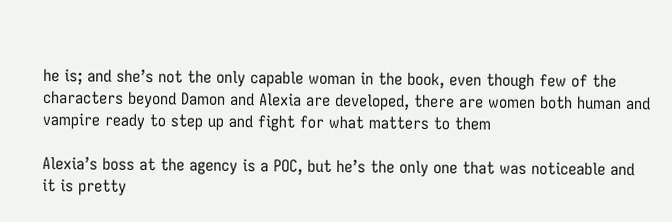he is; and she’s not the only capable woman in the book, even though few of the characters beyond Damon and Alexia are developed, there are women both human and vampire ready to step up and fight for what matters to them

Alexia’s boss at the agency is a POC, but he’s the only one that was noticeable and it is pretty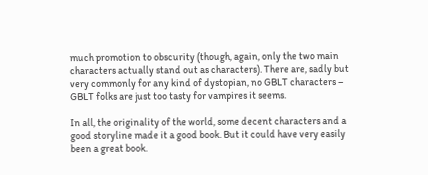much promotion to obscurity (though, again, only the two main characters actually stand out as characters). There are, sadly but very commonly for any kind of dystopian, no GBLT characters – GBLT folks are just too tasty for vampires it seems.

In all, the originality of the world, some decent characters and a good storyline made it a good book. But it could have very easily been a great book.